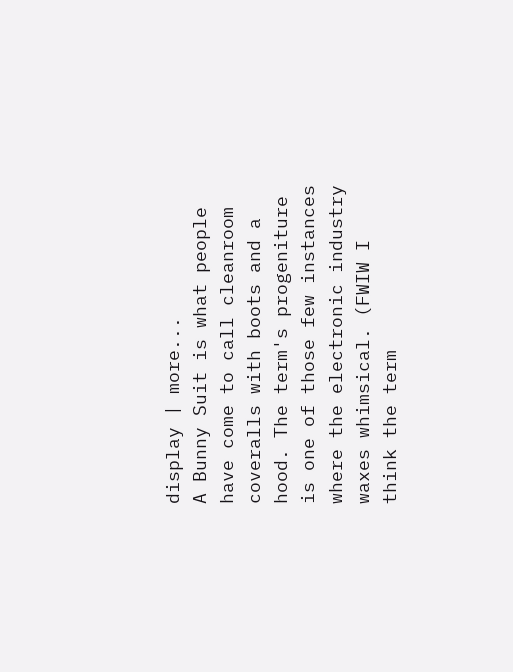display | more...
A Bunny Suit is what people have come to call cleanroom coveralls with boots and a hood. The term's progeniture is one of those few instances where the electronic industry waxes whimsical. (FWIW I think the term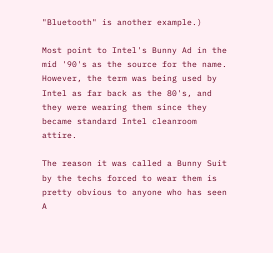"Bluetooth" is another example.)

Most point to Intel's Bunny Ad in the mid '90's as the source for the name. However, the term was being used by Intel as far back as the 80's, and they were wearing them since they became standard Intel cleanroom attire.

The reason it was called a Bunny Suit by the techs forced to wear them is pretty obvious to anyone who has seen A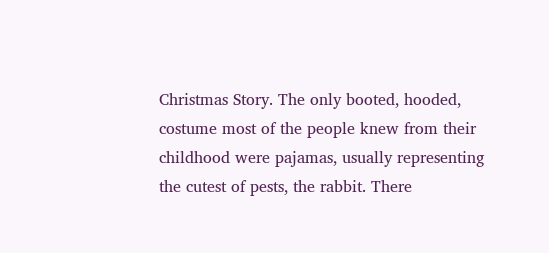Christmas Story. The only booted, hooded, costume most of the people knew from their childhood were pajamas, usually representing the cutest of pests, the rabbit. There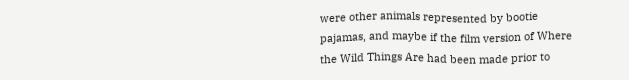were other animals represented by bootie pajamas, and maybe if the film version of Where the Wild Things Are had been made prior to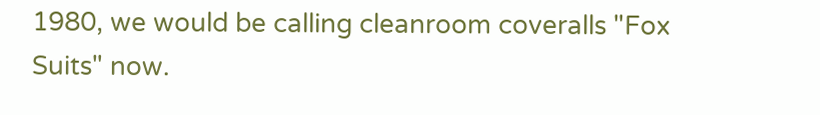1980, we would be calling cleanroom coveralls "Fox Suits" now.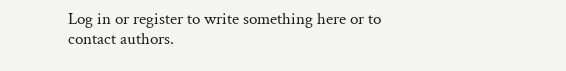Log in or register to write something here or to contact authors.